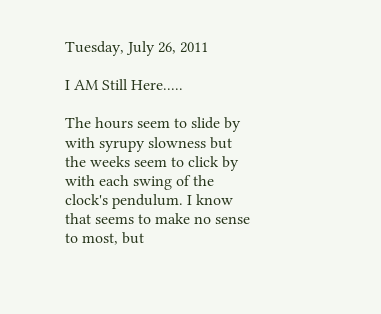Tuesday, July 26, 2011

I AM Still Here.....

The hours seem to slide by with syrupy slowness but the weeks seem to click by with each swing of the clock's pendulum. I know that seems to make no sense to most, but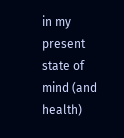in my present state of mind (and health)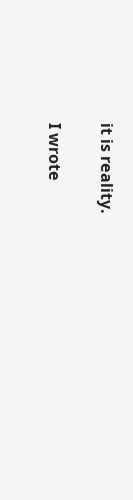it is reality.

I wrote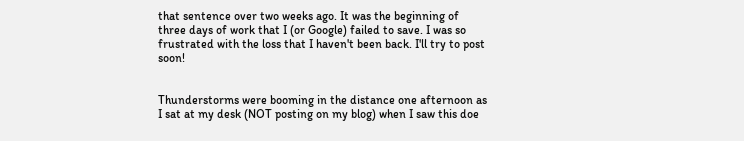that sentence over two weeks ago. It was the beginning of three days of work that I (or Google) failed to save. I was so frustrated with the loss that I haven't been back. I'll try to post soon!


Thunderstorms were booming in the distance one afternoon as I sat at my desk (NOT posting on my blog) when I saw this doe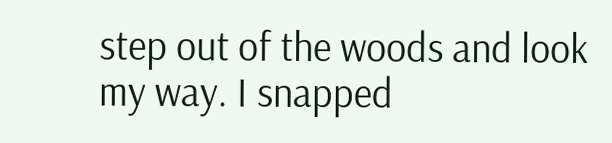step out of the woods and look my way. I snapped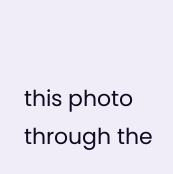this photo through the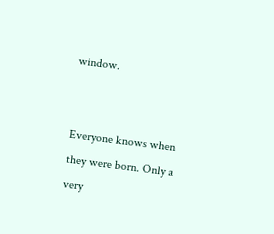window.


Everyone knows when they were born. Only a very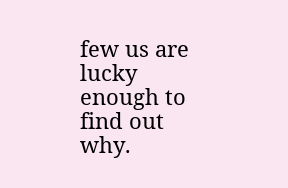few us are lucky enough to find out why.